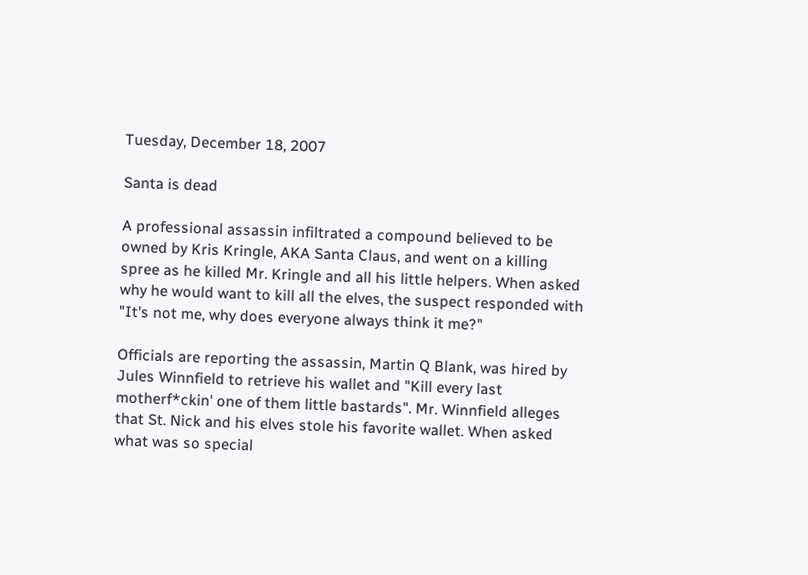Tuesday, December 18, 2007

Santa is dead

A professional assassin infiltrated a compound believed to be owned by Kris Kringle, AKA Santa Claus, and went on a killing spree as he killed Mr. Kringle and all his little helpers. When asked why he would want to kill all the elves, the suspect responded with "It's not me, why does everyone always think it me?"

Officials are reporting the assassin, Martin Q Blank, was hired by Jules Winnfield to retrieve his wallet and "Kill every last motherf*ckin' one of them little bastards". Mr. Winnfield alleges that St. Nick and his elves stole his favorite wallet. When asked what was so special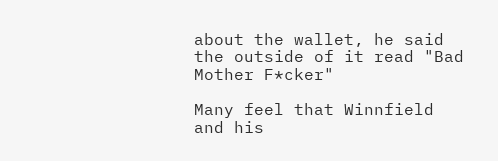about the wallet, he said the outside of it read "Bad Mother F*cker"

Many feel that Winnfield and his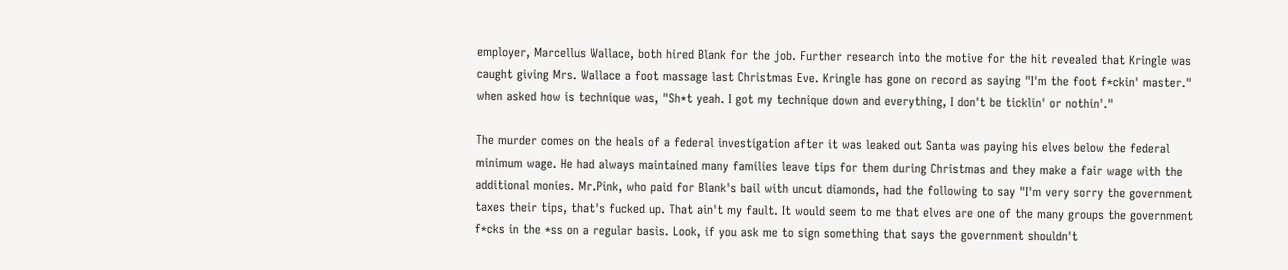employer, Marcellus Wallace, both hired Blank for the job. Further research into the motive for the hit revealed that Kringle was caught giving Mrs. Wallace a foot massage last Christmas Eve. Kringle has gone on record as saying "I'm the foot f*ckin' master." when asked how is technique was, "Sh*t yeah. I got my technique down and everything, I don't be ticklin' or nothin'."

The murder comes on the heals of a federal investigation after it was leaked out Santa was paying his elves below the federal minimum wage. He had always maintained many families leave tips for them during Christmas and they make a fair wage with the additional monies. Mr.Pink, who paid for Blank's bail with uncut diamonds, had the following to say "I'm very sorry the government taxes their tips, that's fucked up. That ain't my fault. It would seem to me that elves are one of the many groups the government f*cks in the *ss on a regular basis. Look, if you ask me to sign something that says the government shouldn't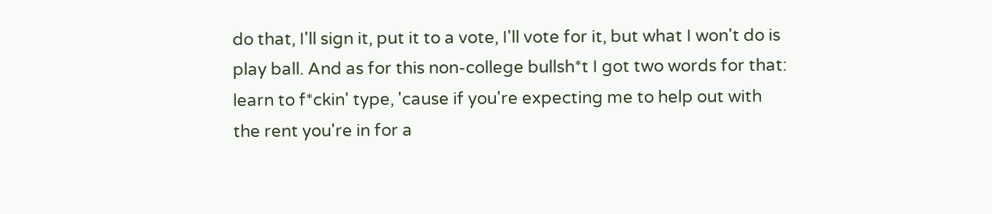do that, I'll sign it, put it to a vote, I'll vote for it, but what I won't do is play ball. And as for this non-college bullsh*t I got two words for that: learn to f*ckin' type, 'cause if you're expecting me to help out with the rent you're in for a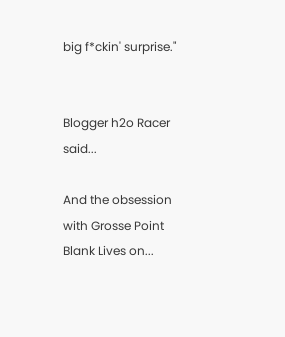big f*ckin' surprise."


Blogger h2o Racer said...

And the obsession with Grosse Point Blank Lives on...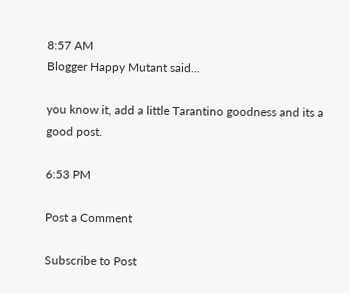8:57 AM
Blogger Happy Mutant said...

you know it, add a little Tarantino goodness and its a good post.

6:53 PM

Post a Comment

Subscribe to Post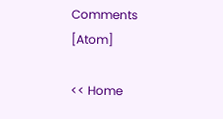Comments [Atom]

<< Home